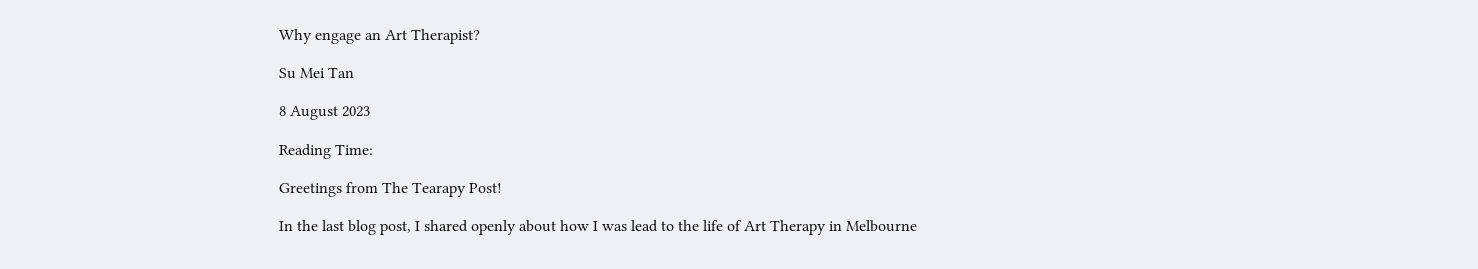Why engage an Art Therapist?

Su Mei Tan

8 August 2023

Reading Time:

Greetings from The Tearapy Post!

In the last blog post, I shared openly about how I was lead to the life of Art Therapy in Melbourne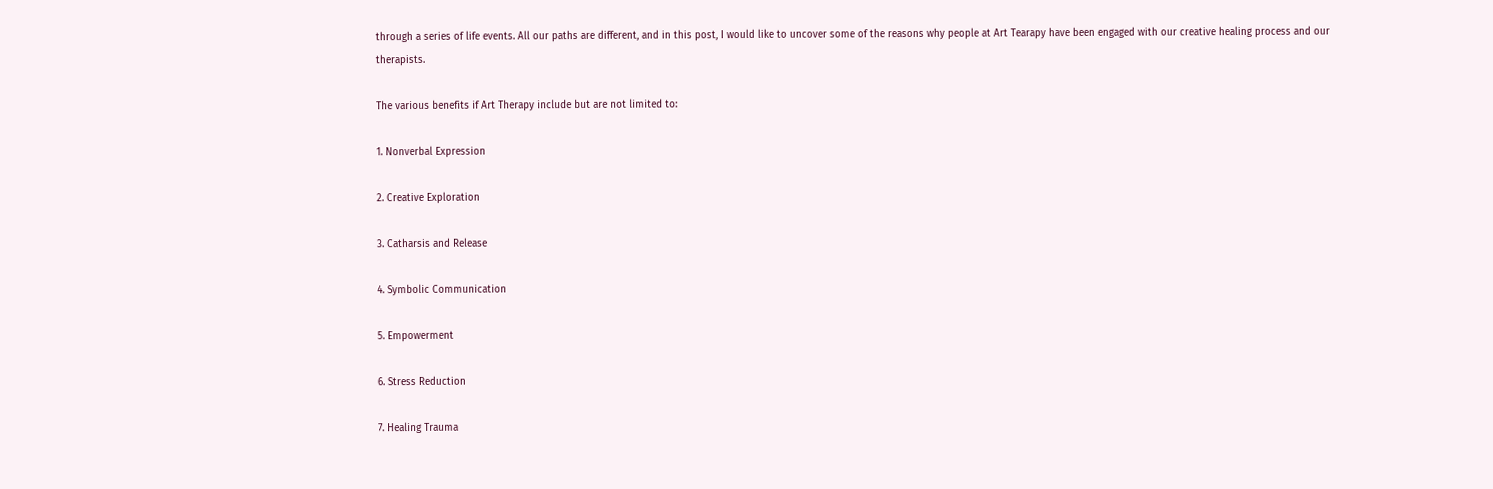through a series of life events. All our paths are different, and in this post, I would like to uncover some of the reasons why people at Art Tearapy have been engaged with our creative healing process and our therapists.

The various benefits if Art Therapy include but are not limited to:

1. Nonverbal Expression

2. Creative Exploration

3. Catharsis and Release

4. Symbolic Communication

5. Empowerment

6. Stress Reduction

7. Healing Trauma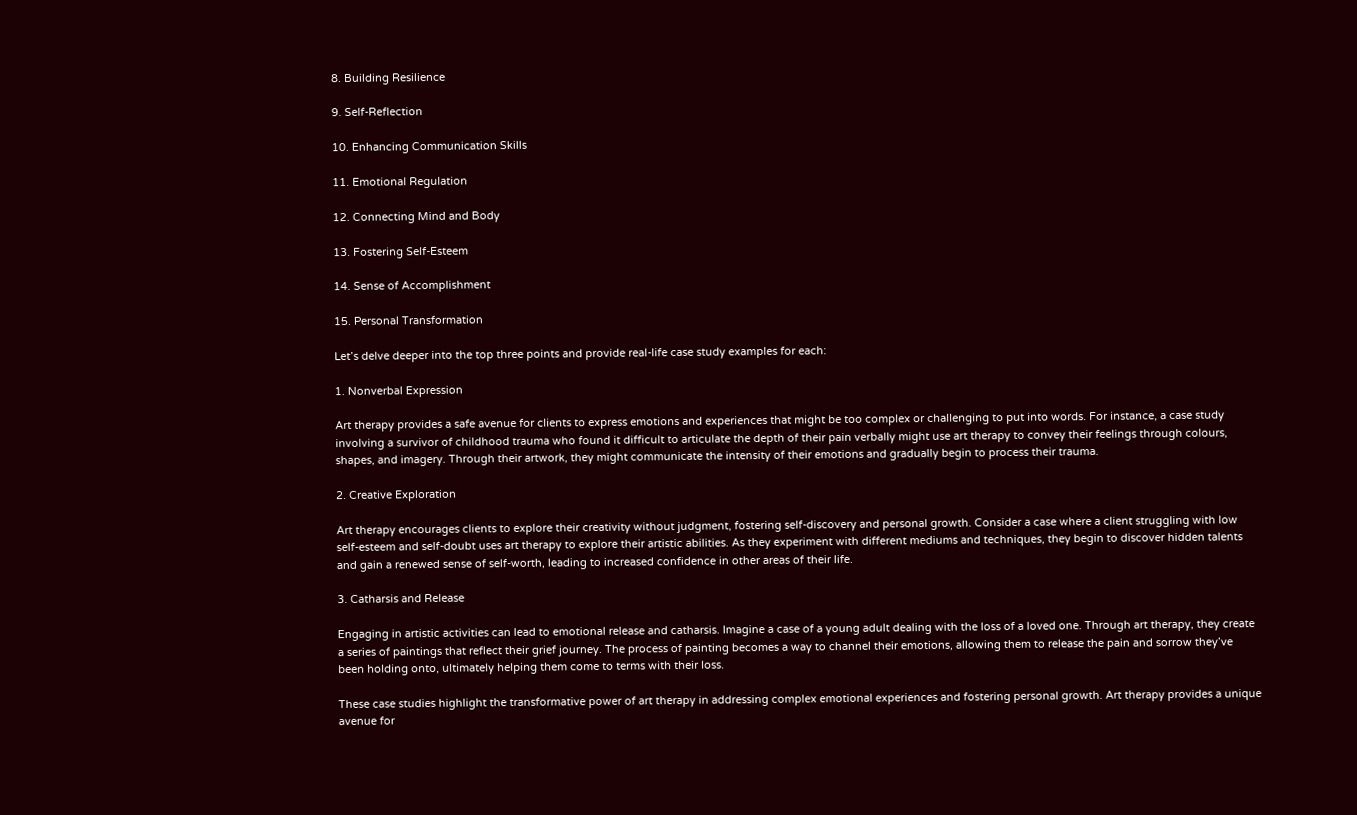8. Building Resilience

9. Self-Reflection

10. Enhancing Communication Skills

11. Emotional Regulation

12. Connecting Mind and Body

13. Fostering Self-Esteem

14. Sense of Accomplishment

15. Personal Transformation

Let’s delve deeper into the top three points and provide real-life case study examples for each:

1. Nonverbal Expression

Art therapy provides a safe avenue for clients to express emotions and experiences that might be too complex or challenging to put into words. For instance, a case study involving a survivor of childhood trauma who found it difficult to articulate the depth of their pain verbally might use art therapy to convey their feelings through colours, shapes, and imagery. Through their artwork, they might communicate the intensity of their emotions and gradually begin to process their trauma.

2. Creative Exploration

Art therapy encourages clients to explore their creativity without judgment, fostering self-discovery and personal growth. Consider a case where a client struggling with low self-esteem and self-doubt uses art therapy to explore their artistic abilities. As they experiment with different mediums and techniques, they begin to discover hidden talents and gain a renewed sense of self-worth, leading to increased confidence in other areas of their life.

3. Catharsis and Release

Engaging in artistic activities can lead to emotional release and catharsis. Imagine a case of a young adult dealing with the loss of a loved one. Through art therapy, they create a series of paintings that reflect their grief journey. The process of painting becomes a way to channel their emotions, allowing them to release the pain and sorrow they’ve been holding onto, ultimately helping them come to terms with their loss.

These case studies highlight the transformative power of art therapy in addressing complex emotional experiences and fostering personal growth. Art therapy provides a unique avenue for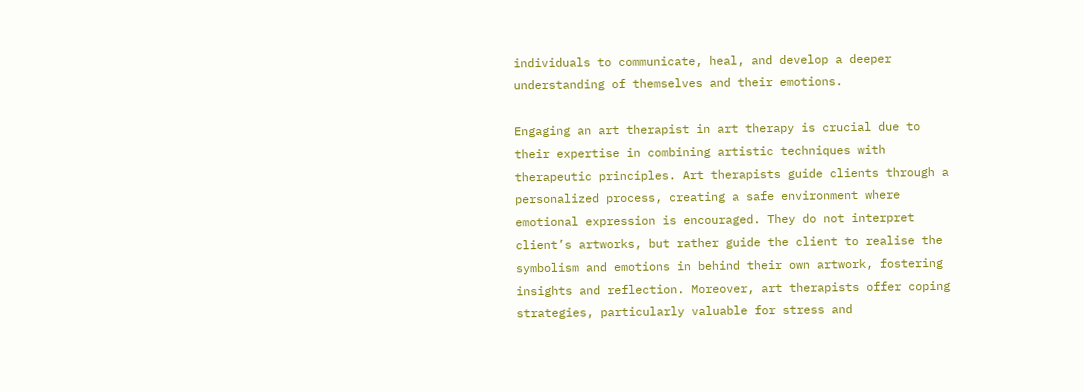individuals to communicate, heal, and develop a deeper understanding of themselves and their emotions.

Engaging an art therapist in art therapy is crucial due to their expertise in combining artistic techniques with therapeutic principles. Art therapists guide clients through a personalized process, creating a safe environment where emotional expression is encouraged. They do not interpret client’s artworks, but rather guide the client to realise the symbolism and emotions in behind their own artwork, fostering insights and reflection. Moreover, art therapists offer coping strategies, particularly valuable for stress and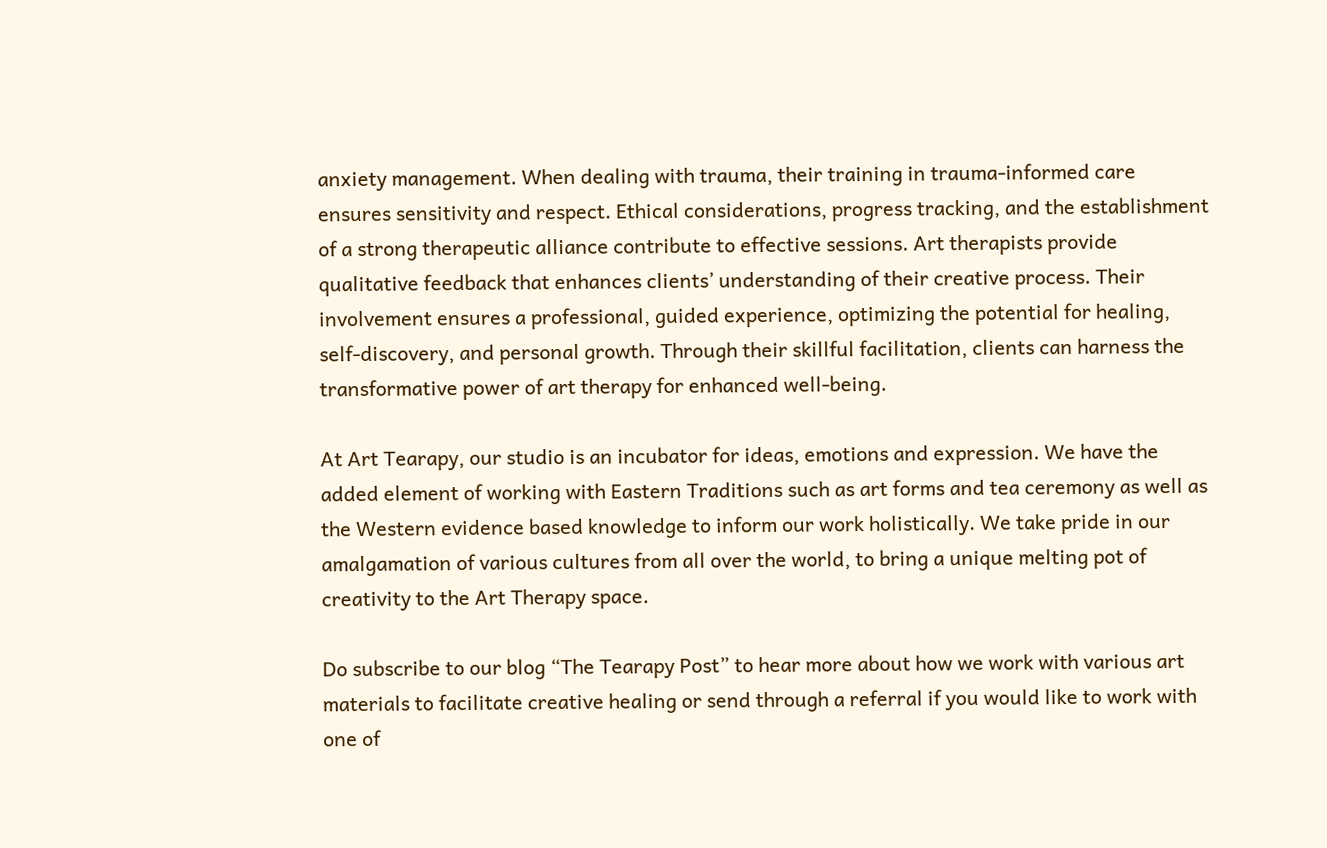anxiety management. When dealing with trauma, their training in trauma-informed care ensures sensitivity and respect. Ethical considerations, progress tracking, and the establishment of a strong therapeutic alliance contribute to effective sessions. Art therapists provide qualitative feedback that enhances clients’ understanding of their creative process. Their involvement ensures a professional, guided experience, optimizing the potential for healing, self-discovery, and personal growth. Through their skillful facilitation, clients can harness the transformative power of art therapy for enhanced well-being.

At Art Tearapy, our studio is an incubator for ideas, emotions and expression. We have the added element of working with Eastern Traditions such as art forms and tea ceremony as well as the Western evidence based knowledge to inform our work holistically. We take pride in our amalgamation of various cultures from all over the world, to bring a unique melting pot of creativity to the Art Therapy space.

Do subscribe to our blog “The Tearapy Post” to hear more about how we work with various art materials to facilitate creative healing or send through a referral if you would like to work with one of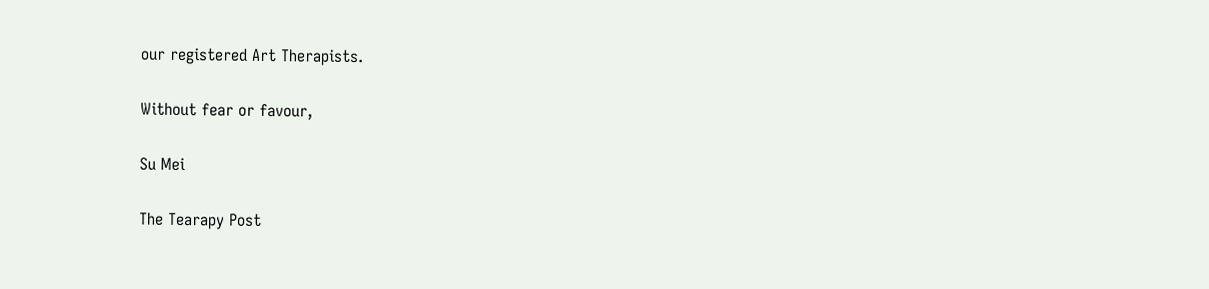our registered Art Therapists.

Without fear or favour,

Su Mei

The Tearapy Post